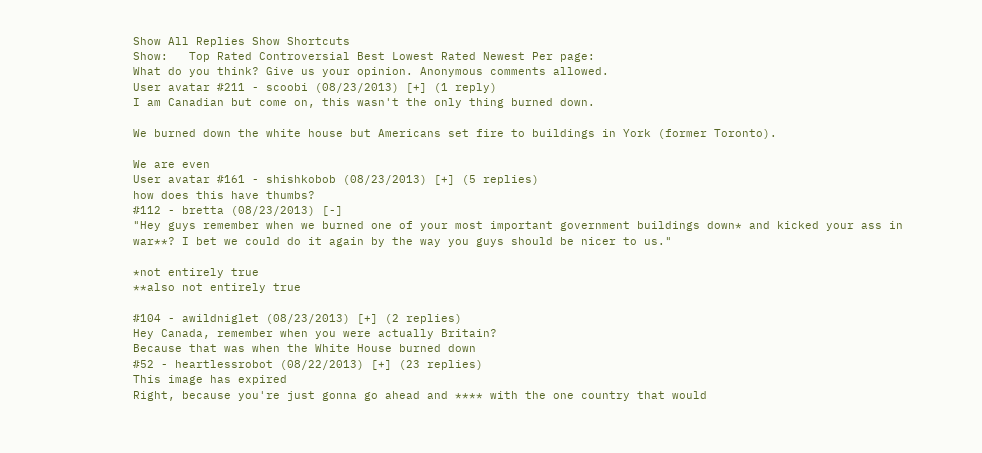Show All Replies Show Shortcuts
Show:   Top Rated Controversial Best Lowest Rated Newest Per page:
What do you think? Give us your opinion. Anonymous comments allowed.
User avatar #211 - scoobi (08/23/2013) [+] (1 reply)
I am Canadian but come on, this wasn't the only thing burned down.

We burned down the white house but Americans set fire to buildings in York (former Toronto).

We are even
User avatar #161 - shishkobob (08/23/2013) [+] (5 replies)
how does this have thumbs?
#112 - bretta (08/23/2013) [-]
"Hey guys remember when we burned one of your most important government buildings down* and kicked your ass in war**? I bet we could do it again by the way you guys should be nicer to us."

*not entirely true
**also not entirely true

#104 - awildniglet (08/23/2013) [+] (2 replies)
Hey Canada, remember when you were actually Britain?
Because that was when the White House burned down
#52 - heartlessrobot (08/22/2013) [+] (23 replies)
This image has expired
Right, because you're just gonna go ahead and **** with the one country that would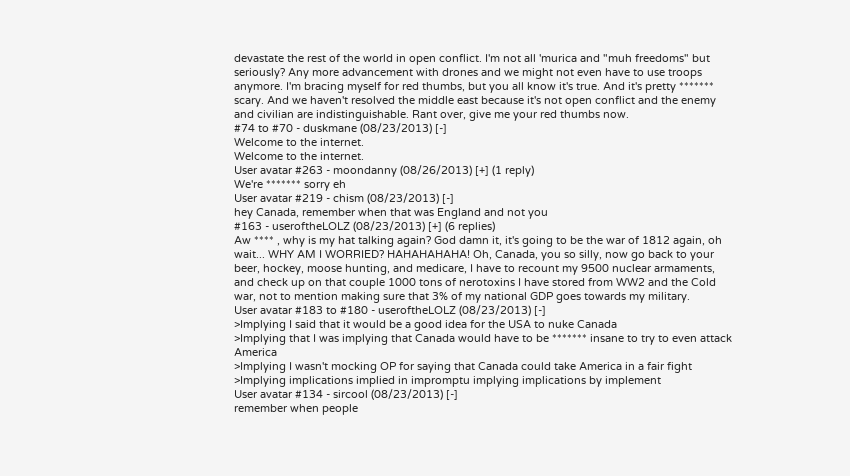devastate the rest of the world in open conflict. I'm not all 'murica and "muh freedoms" but seriously? Any more advancement with drones and we might not even have to use troops anymore. I'm bracing myself for red thumbs, but you all know it's true. And it's pretty ******* scary. And we haven't resolved the middle east because it's not open conflict and the enemy and civilian are indistinguishable. Rant over, give me your red thumbs now.
#74 to #70 - duskmane (08/23/2013) [-]
Welcome to the internet.
Welcome to the internet.
User avatar #263 - moondanny (08/26/2013) [+] (1 reply)
We're ******* sorry eh
User avatar #219 - chism (08/23/2013) [-]
hey Canada, remember when that was England and not you
#163 - useroftheLOLZ (08/23/2013) [+] (6 replies)
Aw **** , why is my hat talking again? God damn it, it's going to be the war of 1812 again, oh wait... WHY AM I WORRIED? HAHAHAHAHA! Oh, Canada, you so silly, now go back to your beer, hockey, moose hunting, and medicare, I have to recount my 9500 nuclear armaments, and check up on that couple 1000 tons of nerotoxins I have stored from WW2 and the Cold war, not to mention making sure that 3% of my national GDP goes towards my military.
User avatar #183 to #180 - useroftheLOLZ (08/23/2013) [-]
>Implying I said that it would be a good idea for the USA to nuke Canada
>Implying that I was implying that Canada would have to be ******* insane to try to even attack America
>Implying I wasn't mocking OP for saying that Canada could take America in a fair fight
>Implying implications implied in impromptu implying implications by implement
User avatar #134 - sircool (08/23/2013) [-]
remember when people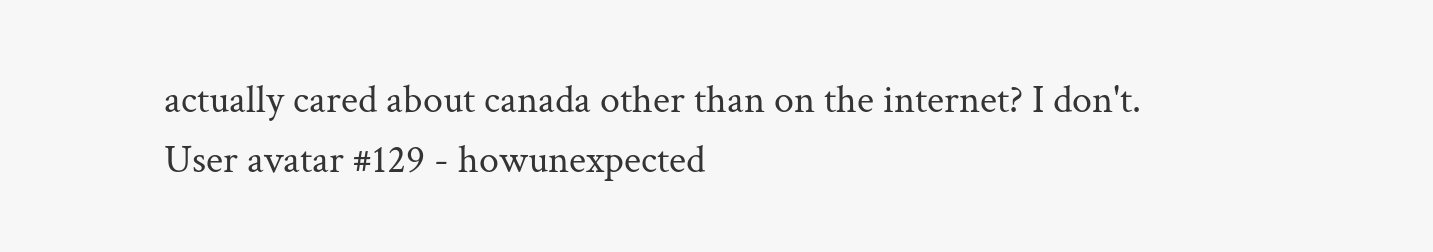actually cared about canada other than on the internet? I don't.
User avatar #129 - howunexpected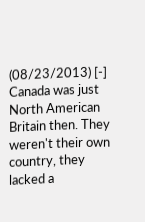(08/23/2013) [-]
Canada was just North American Britain then. They weren't their own country, they lacked a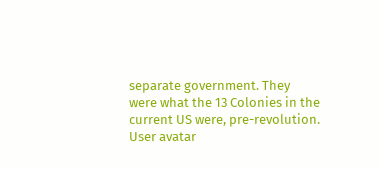separate government. They were what the 13 Colonies in the current US were, pre-revolution.
User avatar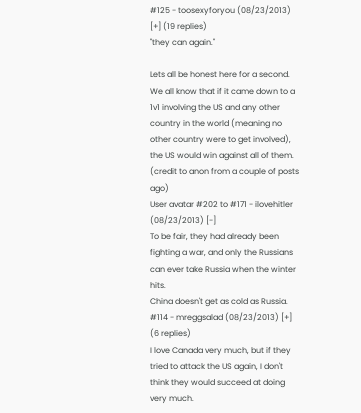#125 - toosexyforyou (08/23/2013) [+] (19 replies)
"they can again."

Lets all be honest here for a second. We all know that if it came down to a 1v1 involving the US and any other country in the world (meaning no other country were to get involved), the US would win against all of them. (credit to anon from a couple of posts ago)
User avatar #202 to #171 - ilovehitler (08/23/2013) [-]
To be fair, they had already been fighting a war, and only the Russians can ever take Russia when the winter hits.
China doesn't get as cold as Russia.
#114 - mreggsalad (08/23/2013) [+] (6 replies)
I love Canada very much, but if they tried to attack the US again, I don't think they would succeed at doing very much.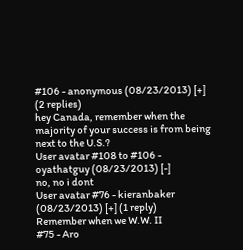#106 - anonymous (08/23/2013) [+] (2 replies)
hey Canada, remember when the majority of your success is from being next to the U.S.?
User avatar #108 to #106 - oyathatguy (08/23/2013) [-]
no, no i dont
User avatar #76 - kieranbaker (08/23/2013) [+] (1 reply)
Remember when we W.W. II
#75 - Aro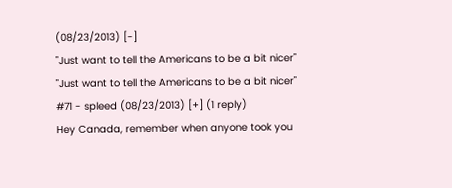(08/23/2013) [-]
"Just want to tell the Americans to be a bit nicer"
"Just want to tell the Americans to be a bit nicer"
#71 - spleed (08/23/2013) [+] (1 reply)
Hey Canada, remember when anyone took you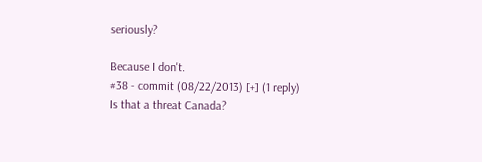seriously?

Because I don't.
#38 - commit (08/22/2013) [+] (1 reply)
Is that a threat Canada?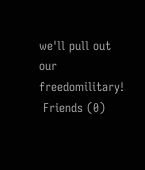we'll pull out our freedomilitary!
 Friends (0)